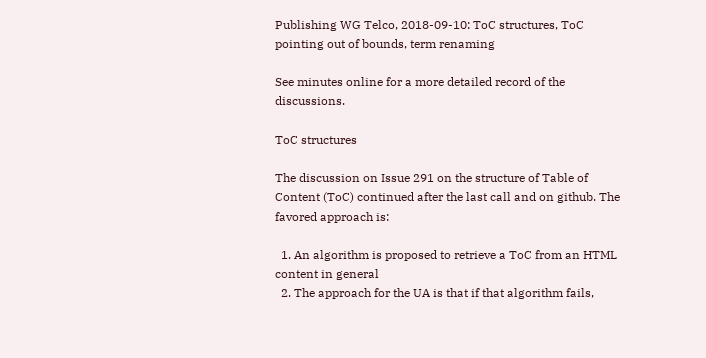Publishing WG Telco, 2018-09-10: ToC structures, ToC pointing out of bounds, term renaming

See minutes online for a more detailed record of the discussions.

ToC structures

The discussion on Issue 291 on the structure of Table of Content (ToC) continued after the last call and on github. The favored approach is:

  1. An algorithm is proposed to retrieve a ToC from an HTML content in general
  2. The approach for the UA is that if that algorithm fails,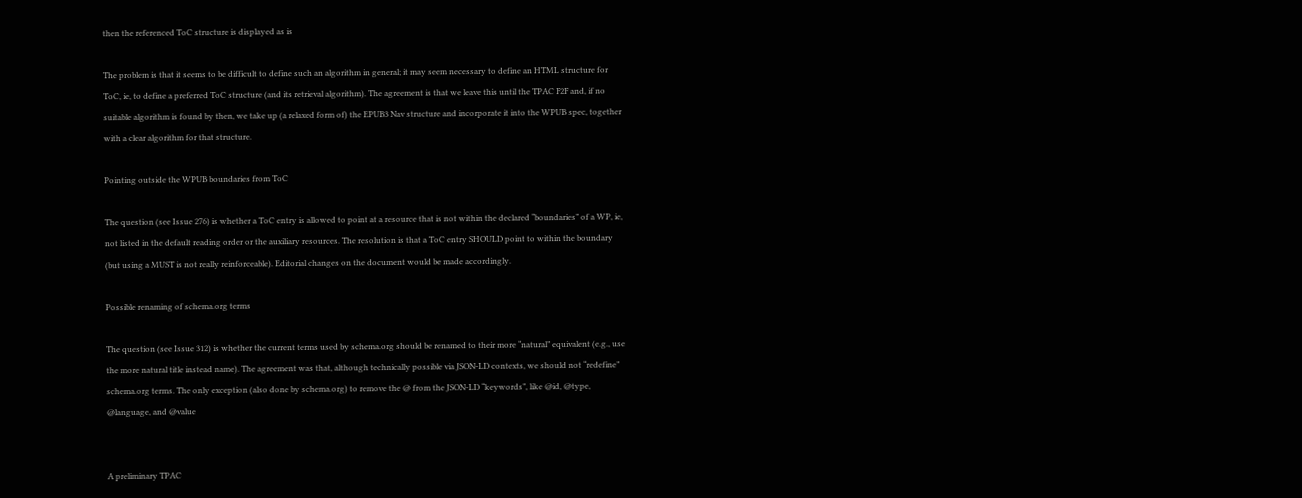then the referenced ToC structure is displayed as is

The problem is that it seems to be difficult to define such an algorithm in general; it may seem necessary to define an HTML structure for ToC, ie, to define a preferred ToC structure (and its retrieval algorithm). The agreement is that we leave this until the TPAC F2F and, if no suitable algorithm is found by then, we take up (a relaxed form of) the EPUB3 Nav structure and incorporate it into the WPUB spec, together with a clear algorithm for that structure.

Pointing outside the WPUB boundaries from ToC

The question (see Issue 276) is whether a ToC entry is allowed to point at a resource that is not within the declared “boundaries” of a WP, ie, not listed in the default reading order or the auxiliary resources. The resolution is that a ToC entry SHOULD point to within the boundary (but using a MUST is not really reinforceable). Editorial changes on the document would be made accordingly.

Possible renaming of schema.org terms

The question (see Issue 312) is whether the current terms used by schema.org should be renamed to their more “natural” equivalent (e.g., use the more natural title instead name). The agreement was that, although technically possible via JSON-LD contexts, we should not “redefine” schema.org terms. The only exception (also done by schema.org) to remove the @ from the JSON-LD “keywords”, like @id, @type, @language, and @value


A preliminary TPAC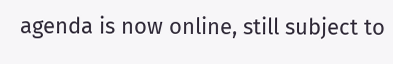agenda is now online, still subject to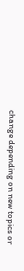change depending on new topics or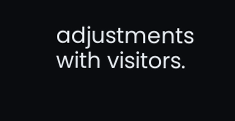adjustments with visitors.